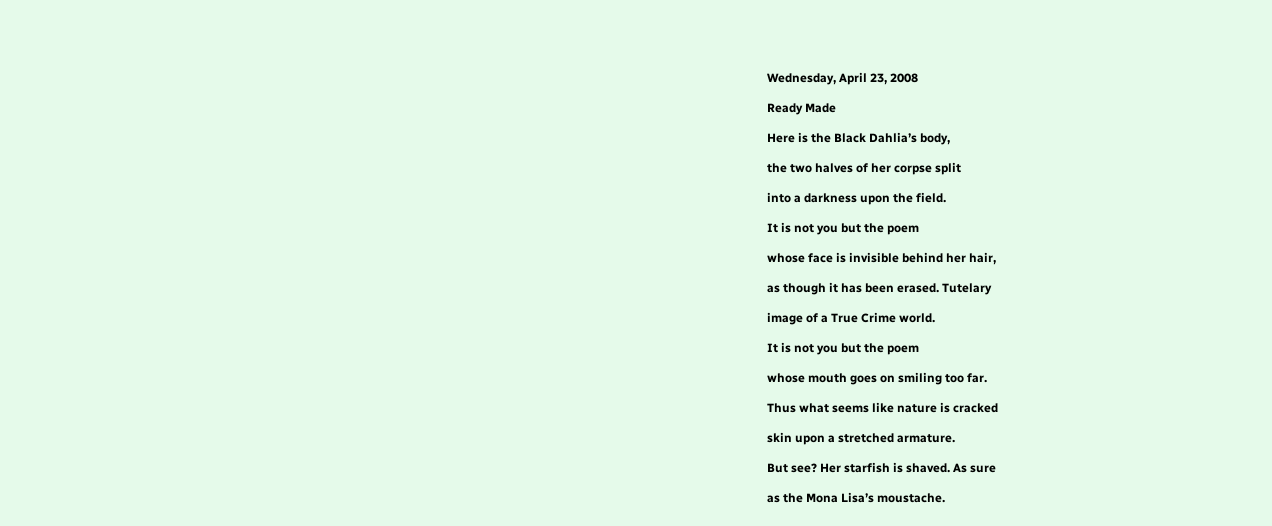Wednesday, April 23, 2008

Ready Made

Here is the Black Dahlia’s body,

the two halves of her corpse split

into a darkness upon the field.

It is not you but the poem

whose face is invisible behind her hair,

as though it has been erased. Tutelary

image of a True Crime world.

It is not you but the poem

whose mouth goes on smiling too far.

Thus what seems like nature is cracked

skin upon a stretched armature.

But see? Her starfish is shaved. As sure

as the Mona Lisa’s moustache.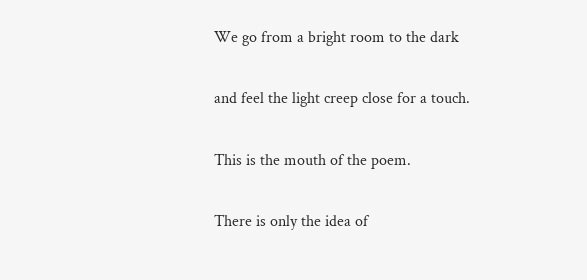We go from a bright room to the dark

and feel the light creep close for a touch.

This is the mouth of the poem.

There is only the idea of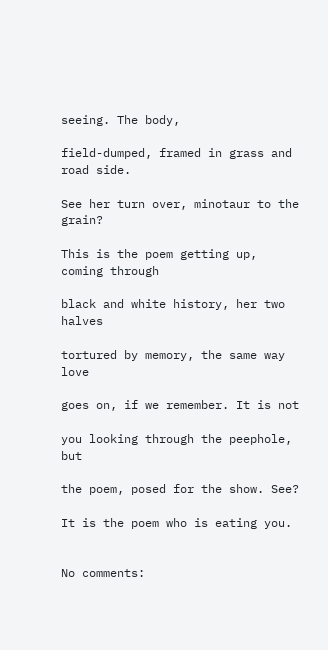seeing. The body,

field-dumped, framed in grass and road side.

See her turn over, minotaur to the grain?

This is the poem getting up, coming through

black and white history, her two halves

tortured by memory, the same way love

goes on, if we remember. It is not

you looking through the peephole, but

the poem, posed for the show. See?

It is the poem who is eating you.


No comments: